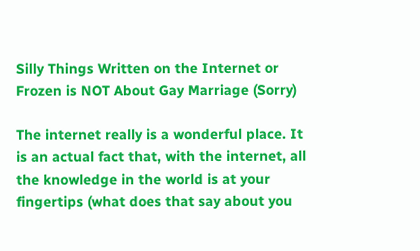Silly Things Written on the Internet or Frozen is NOT About Gay Marriage (Sorry)

The internet really is a wonderful place. It is an actual fact that, with the internet, all the knowledge in the world is at your fingertips (what does that say about you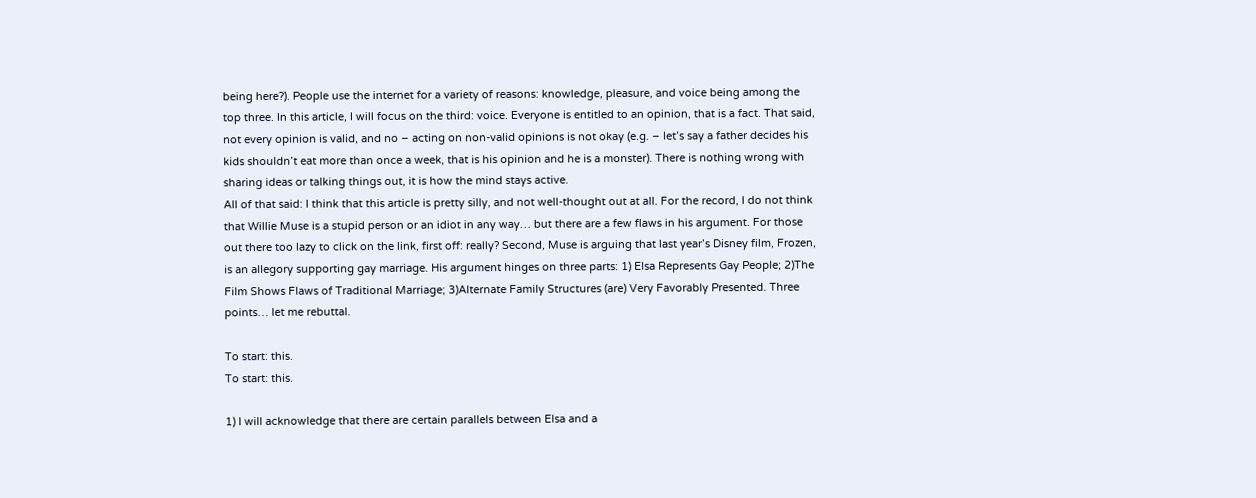being here?). People use the internet for a variety of reasons: knowledge, pleasure, and voice being among the top three. In this article, I will focus on the third: voice. Everyone is entitled to an opinion, that is a fact. That said, not every opinion is valid, and no – acting on non-valid opinions is not okay (e.g. – let’s say a father decides his kids shouldn’t eat more than once a week, that is his opinion and he is a monster). There is nothing wrong with sharing ideas or talking things out, it is how the mind stays active.
All of that said: I think that this article is pretty silly, and not well-thought out at all. For the record, I do not think that Willie Muse is a stupid person or an idiot in any way… but there are a few flaws in his argument. For those out there too lazy to click on the link, first off: really? Second, Muse is arguing that last year’s Disney film, Frozen, is an allegory supporting gay marriage. His argument hinges on three parts: 1) Elsa Represents Gay People; 2)The Film Shows Flaws of Traditional Marriage; 3)Alternate Family Structures (are) Very Favorably Presented. Three points… let me rebuttal.

To start: this.
To start: this.

1) I will acknowledge that there are certain parallels between Elsa and a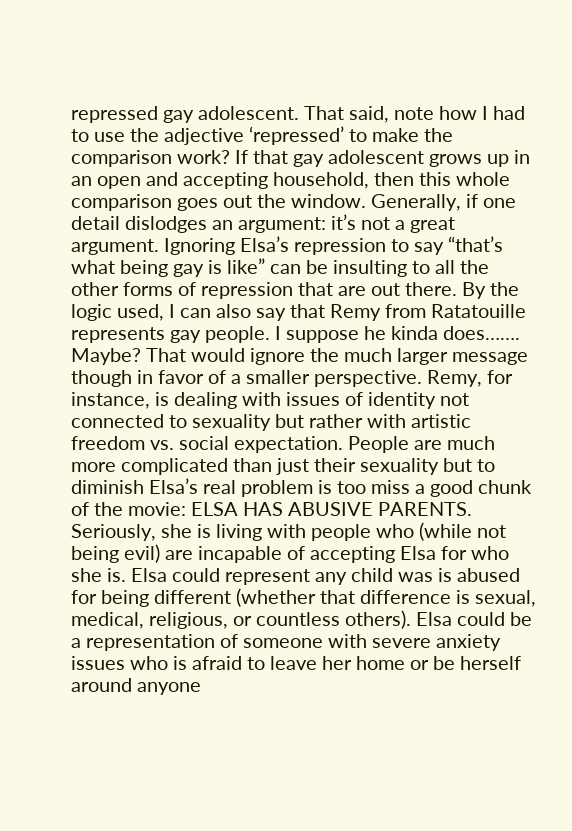repressed gay adolescent. That said, note how I had to use the adjective ‘repressed’ to make the comparison work? If that gay adolescent grows up in an open and accepting household, then this whole comparison goes out the window. Generally, if one detail dislodges an argument: it’s not a great argument. Ignoring Elsa’s repression to say “that’s what being gay is like” can be insulting to all the other forms of repression that are out there. By the logic used, I can also say that Remy from Ratatouille represents gay people. I suppose he kinda does……. Maybe? That would ignore the much larger message though in favor of a smaller perspective. Remy, for instance, is dealing with issues of identity not connected to sexuality but rather with artistic freedom vs. social expectation. People are much more complicated than just their sexuality but to diminish Elsa’s real problem is too miss a good chunk of the movie: ELSA HAS ABUSIVE PARENTS. Seriously, she is living with people who (while not being evil) are incapable of accepting Elsa for who she is. Elsa could represent any child was is abused for being different (whether that difference is sexual, medical, religious, or countless others). Elsa could be a representation of someone with severe anxiety issues who is afraid to leave her home or be herself around anyone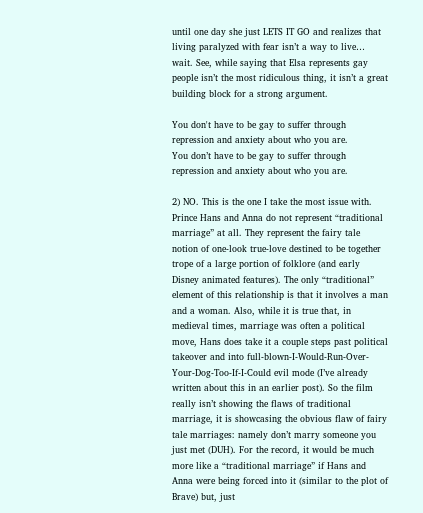until one day she just LETS IT GO and realizes that living paralyzed with fear isn’t a way to live… wait. See, while saying that Elsa represents gay people isn’t the most ridiculous thing, it isn’t a great building block for a strong argument.

You don't have to be gay to suffer through repression and anxiety about who you are.
You don’t have to be gay to suffer through repression and anxiety about who you are.

2) NO. This is the one I take the most issue with. Prince Hans and Anna do not represent “traditional marriage” at all. They represent the fairy tale notion of one-look true-love destined to be together trope of a large portion of folklore (and early Disney animated features). The only “traditional” element of this relationship is that it involves a man and a woman. Also, while it is true that, in medieval times, marriage was often a political move, Hans does take it a couple steps past political takeover and into full-blown-I-Would-Run-Over-Your-Dog-Too-If-I-Could evil mode (I’ve already written about this in an earlier post). So the film really isn’t showing the flaws of traditional marriage, it is showcasing the obvious flaw of fairy tale marriages: namely don’t marry someone you just met (DUH). For the record, it would be much more like a “traditional marriage” if Hans and Anna were being forced into it (similar to the plot of Brave) but, just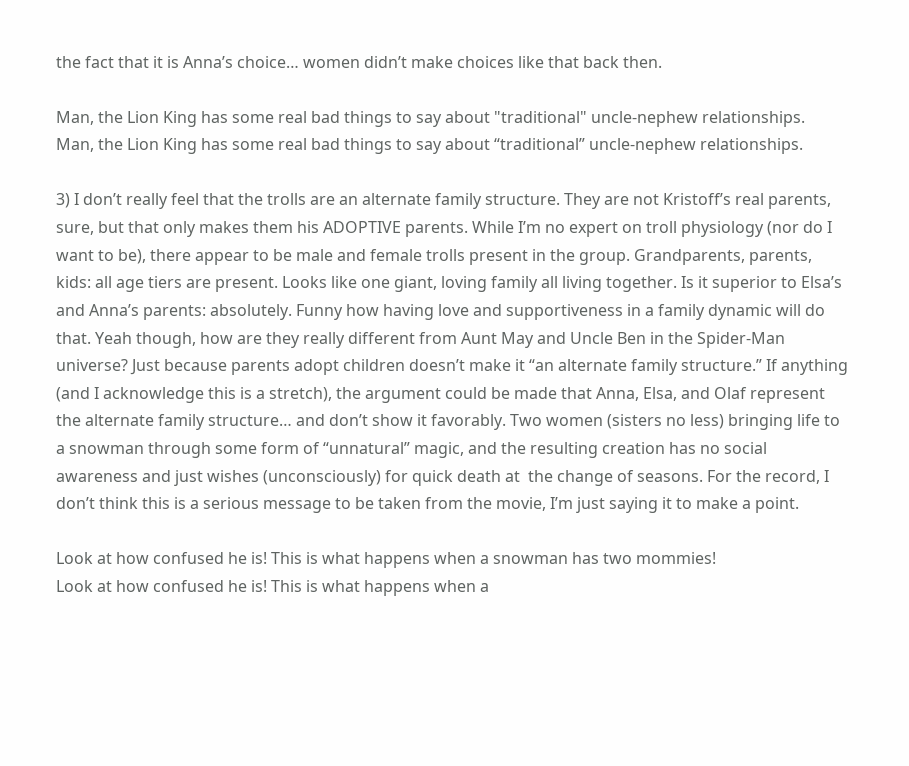the fact that it is Anna’s choice… women didn’t make choices like that back then.

Man, the Lion King has some real bad things to say about "traditional" uncle-nephew relationships.
Man, the Lion King has some real bad things to say about “traditional” uncle-nephew relationships.

3) I don’t really feel that the trolls are an alternate family structure. They are not Kristoff’s real parents, sure, but that only makes them his ADOPTIVE parents. While I’m no expert on troll physiology (nor do I want to be), there appear to be male and female trolls present in the group. Grandparents, parents, kids: all age tiers are present. Looks like one giant, loving family all living together. Is it superior to Elsa’s and Anna’s parents: absolutely. Funny how having love and supportiveness in a family dynamic will do that. Yeah though, how are they really different from Aunt May and Uncle Ben in the Spider-Man universe? Just because parents adopt children doesn’t make it “an alternate family structure.” If anything (and I acknowledge this is a stretch), the argument could be made that Anna, Elsa, and Olaf represent the alternate family structure… and don’t show it favorably. Two women (sisters no less) bringing life to a snowman through some form of “unnatural” magic, and the resulting creation has no social awareness and just wishes (unconsciously) for quick death at  the change of seasons. For the record, I don’t think this is a serious message to be taken from the movie, I’m just saying it to make a point.

Look at how confused he is! This is what happens when a snowman has two mommies!
Look at how confused he is! This is what happens when a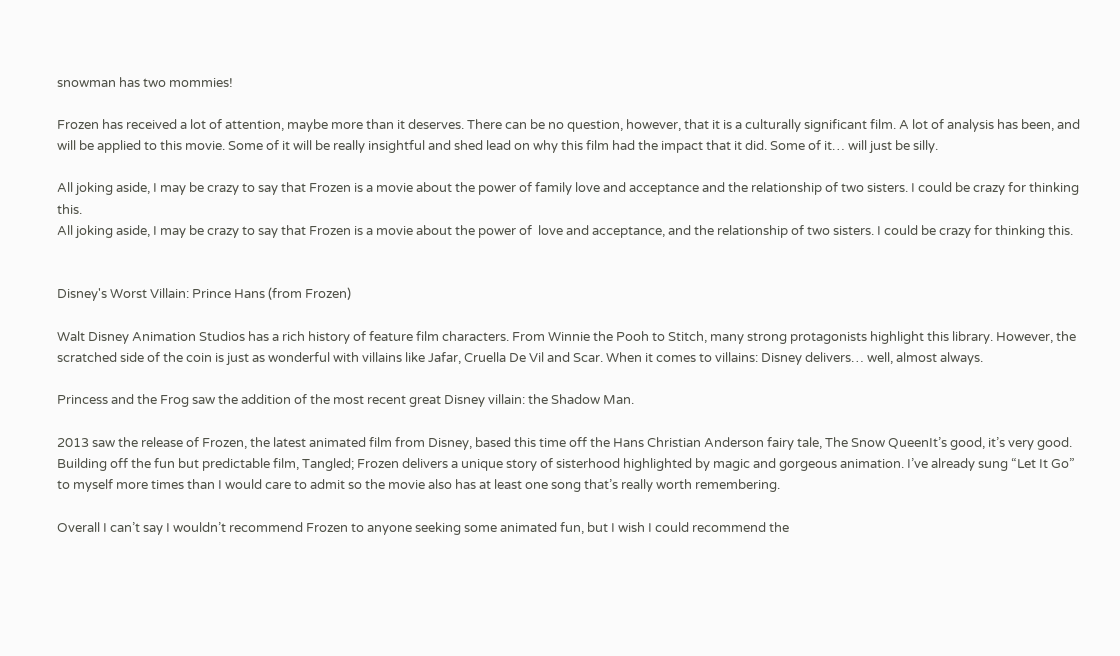snowman has two mommies!

Frozen has received a lot of attention, maybe more than it deserves. There can be no question, however, that it is a culturally significant film. A lot of analysis has been, and will be applied to this movie. Some of it will be really insightful and shed lead on why this film had the impact that it did. Some of it… will just be silly.

All joking aside, I may be crazy to say that Frozen is a movie about the power of family love and acceptance and the relationship of two sisters. I could be crazy for thinking this.
All joking aside, I may be crazy to say that Frozen is a movie about the power of  love and acceptance, and the relationship of two sisters. I could be crazy for thinking this.


Disney's Worst Villain: Prince Hans (from Frozen)

Walt Disney Animation Studios has a rich history of feature film characters. From Winnie the Pooh to Stitch, many strong protagonists highlight this library. However, the scratched side of the coin is just as wonderful with villains like Jafar, Cruella De Vil and Scar. When it comes to villains: Disney delivers… well, almost always.

Princess and the Frog saw the addition of the most recent great Disney villain: the Shadow Man.

2013 saw the release of Frozen, the latest animated film from Disney, based this time off the Hans Christian Anderson fairy tale, The Snow QueenIt’s good, it’s very good. Building off the fun but predictable film, Tangled; Frozen delivers a unique story of sisterhood highlighted by magic and gorgeous animation. I’ve already sung “Let It Go” to myself more times than I would care to admit so the movie also has at least one song that’s really worth remembering.

Overall I can’t say I wouldn’t recommend Frozen to anyone seeking some animated fun, but I wish I could recommend the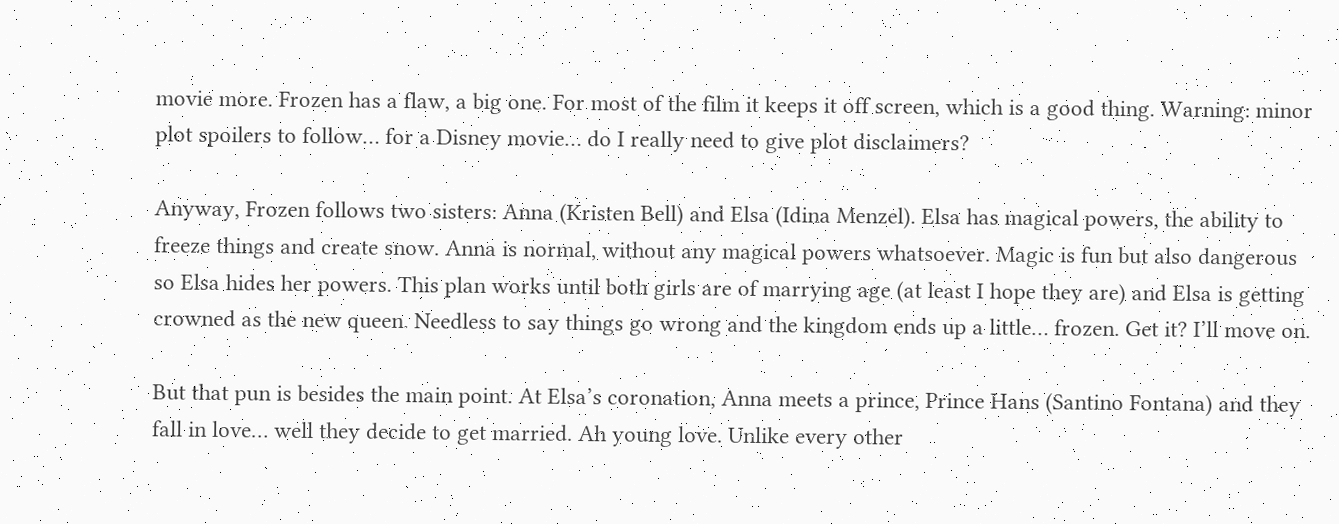movie more. Frozen has a flaw, a big one. For most of the film it keeps it off screen, which is a good thing. Warning: minor plot spoilers to follow… for a Disney movie… do I really need to give plot disclaimers?

Anyway, Frozen follows two sisters: Anna (Kristen Bell) and Elsa (Idina Menzel). Elsa has magical powers, the ability to freeze things and create snow. Anna is normal, without any magical powers whatsoever. Magic is fun but also dangerous so Elsa hides her powers. This plan works until both girls are of marrying age (at least I hope they are) and Elsa is getting crowned as the new queen. Needless to say things go wrong and the kingdom ends up a little… frozen. Get it? I’ll move on.

But that pun is besides the main point. At Elsa’s coronation, Anna meets a prince, Prince Hans (Santino Fontana) and they fall in love… well they decide to get married. Ah young love. Unlike every other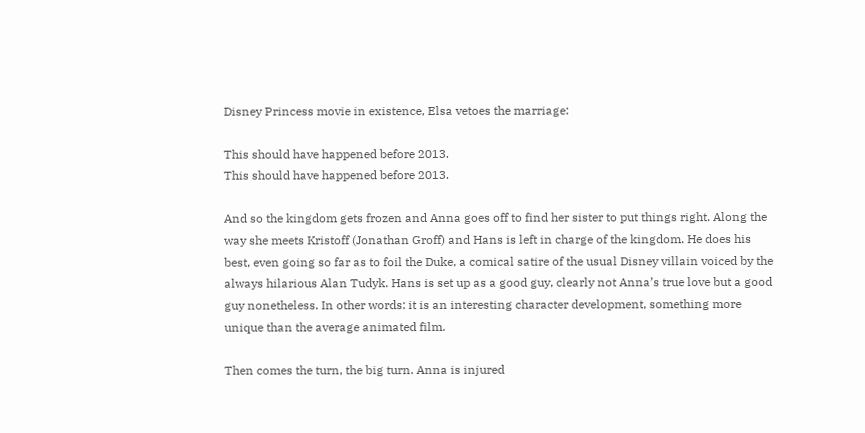Disney Princess movie in existence, Elsa vetoes the marriage:

This should have happened before 2013.
This should have happened before 2013.

And so the kingdom gets frozen and Anna goes off to find her sister to put things right. Along the way she meets Kristoff (Jonathan Groff) and Hans is left in charge of the kingdom. He does his best, even going so far as to foil the Duke, a comical satire of the usual Disney villain voiced by the always hilarious Alan Tudyk. Hans is set up as a good guy, clearly not Anna’s true love but a good guy nonetheless. In other words: it is an interesting character development, something more unique than the average animated film.

Then comes the turn, the big turn. Anna is injured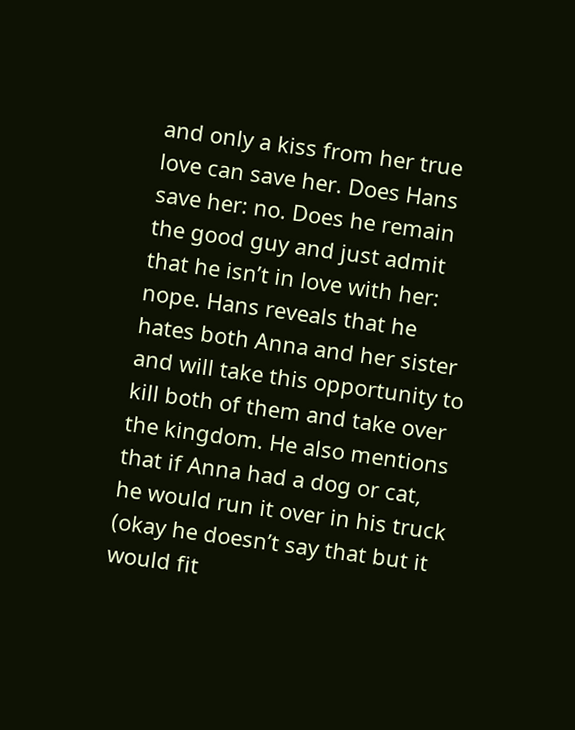and only a kiss from her true love can save her. Does Hans save her: no. Does he remain the good guy and just admit that he isn’t in love with her: nope. Hans reveals that he hates both Anna and her sister and will take this opportunity to kill both of them and take over the kingdom. He also mentions that if Anna had a dog or cat, he would run it over in his truck (okay he doesn’t say that but it would fit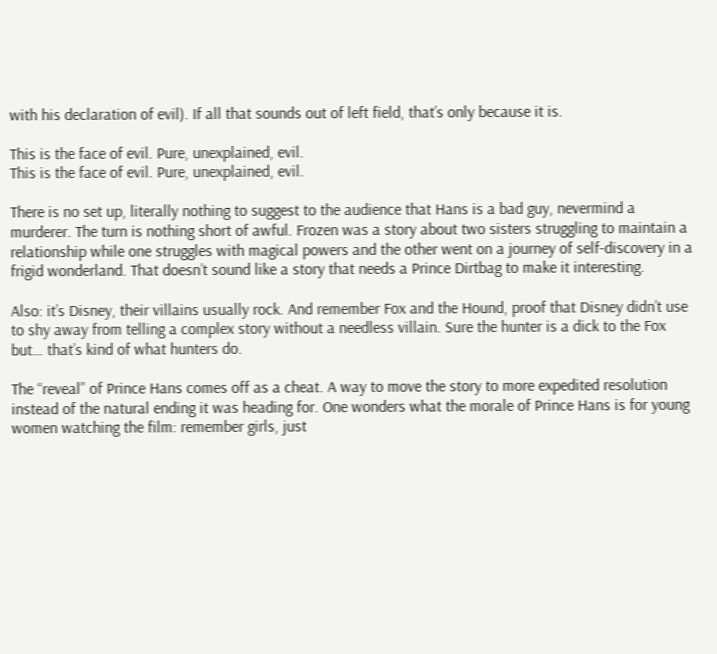with his declaration of evil). If all that sounds out of left field, that’s only because it is.

This is the face of evil. Pure, unexplained, evil.
This is the face of evil. Pure, unexplained, evil.

There is no set up, literally nothing to suggest to the audience that Hans is a bad guy, nevermind a murderer. The turn is nothing short of awful. Frozen was a story about two sisters struggling to maintain a relationship while one struggles with magical powers and the other went on a journey of self-discovery in a frigid wonderland. That doesn’t sound like a story that needs a Prince Dirtbag to make it interesting.

Also: it’s Disney, their villains usually rock. And remember Fox and the Hound, proof that Disney didn’t use to shy away from telling a complex story without a needless villain. Sure the hunter is a dick to the Fox but… that’s kind of what hunters do.

The “reveal” of Prince Hans comes off as a cheat. A way to move the story to more expedited resolution instead of the natural ending it was heading for. One wonders what the morale of Prince Hans is for young women watching the film: remember girls, just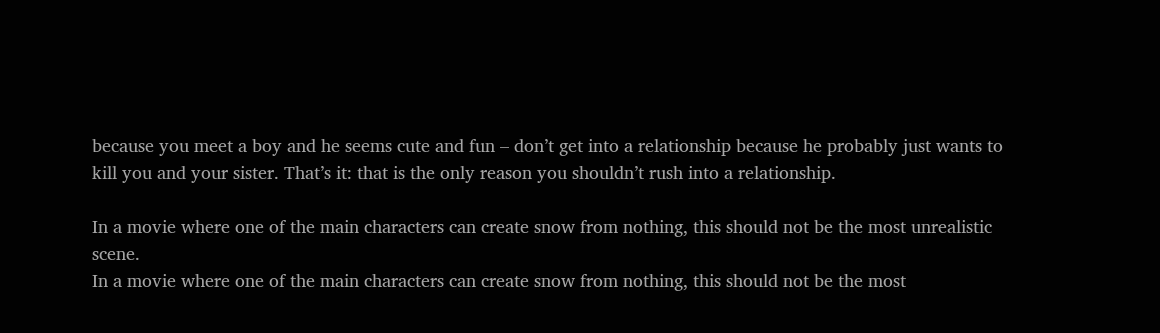because you meet a boy and he seems cute and fun – don’t get into a relationship because he probably just wants to kill you and your sister. That’s it: that is the only reason you shouldn’t rush into a relationship.

In a movie where one of the main characters can create snow from nothing, this should not be the most unrealistic scene.
In a movie where one of the main characters can create snow from nothing, this should not be the most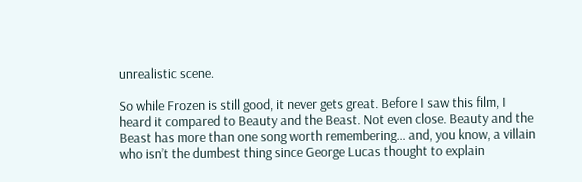unrealistic scene.

So while Frozen is still good, it never gets great. Before I saw this film, I heard it compared to Beauty and the Beast. Not even close. Beauty and the Beast has more than one song worth remembering… and, you know, a villain who isn’t the dumbest thing since George Lucas thought to explain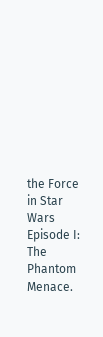the Force in Star Wars Episode I: The Phantom Menace.